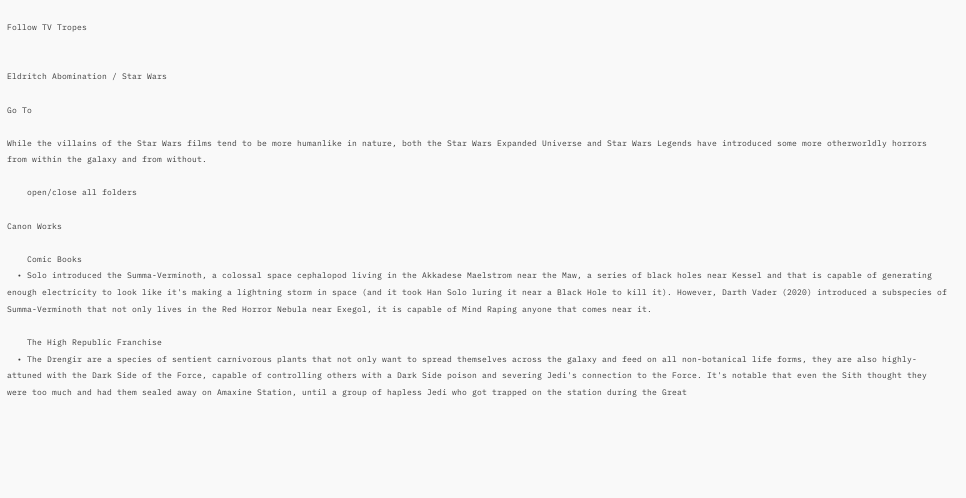Follow TV Tropes


Eldritch Abomination / Star Wars

Go To

While the villains of the Star Wars films tend to be more humanlike in nature, both the Star Wars Expanded Universe and Star Wars Legends have introduced some more otherworldly horrors from within the galaxy and from without.

    open/close all folders

Canon Works

    Comic Books
  • Solo introduced the Summa-Verminoth, a colossal space cephalopod living in the Akkadese Maelstrom near the Maw, a series of black holes near Kessel and that is capable of generating enough electricity to look like it's making a lightning storm in space (and it took Han Solo luring it near a Black Hole to kill it). However, Darth Vader (2020) introduced a subspecies of Summa-Verminoth that not only lives in the Red Horror Nebula near Exegol, it is capable of Mind Raping anyone that comes near it.

    The High Republic Franchise
  • The Drengir are a species of sentient carnivorous plants that not only want to spread themselves across the galaxy and feed on all non-botanical life forms, they are also highly-attuned with the Dark Side of the Force, capable of controlling others with a Dark Side poison and severing Jedi's connection to the Force. It's notable that even the Sith thought they were too much and had them sealed away on Amaxine Station, until a group of hapless Jedi who got trapped on the station during the Great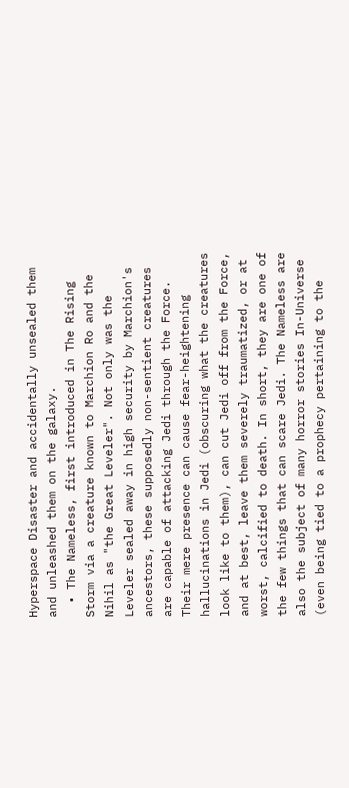Hyperspace Disaster and accidentally unsealed them and unleashed them on the galaxy.
  • The Nameless, first introduced in The Rising Storm via a creature known to Marchion Ro and the Nihil as "the Great Leveler". Not only was the Leveler sealed away in high security by Marchion's ancestors, these supposedly non-sentient creatures are capable of attacking Jedi through the Force. Their mere presence can cause fear-heightening hallucinations in Jedi (obscuring what the creatures look like to them), can cut Jedi off from the Force, and at best, leave them severely traumatized, or at worst, calcified to death. In short, they are one of the few things that can scare Jedi. The Nameless are also the subject of many horror stories In-Universe (even being tied to a prophecy pertaining to the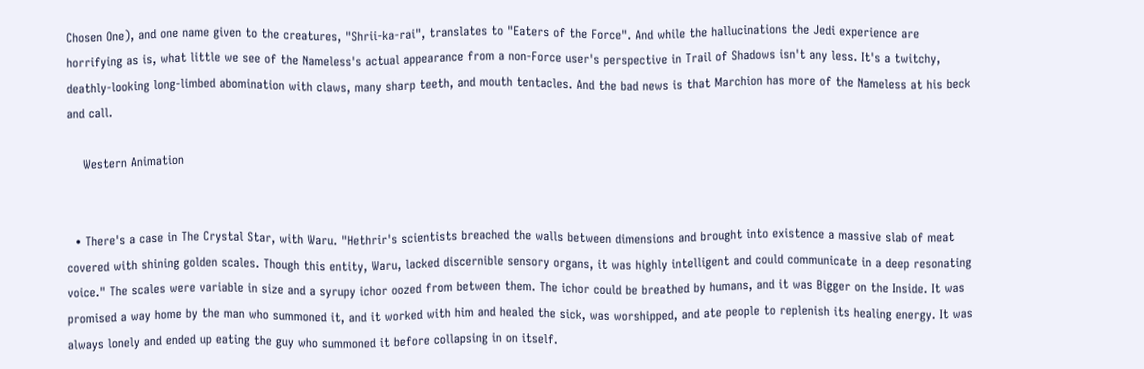Chosen One), and one name given to the creatures, "Shrii-ka-rai", translates to "Eaters of the Force". And while the hallucinations the Jedi experience are horrifying as is, what little we see of the Nameless's actual appearance from a non-Force user's perspective in Trail of Shadows isn't any less. It's a twitchy, deathly-looking long-limbed abomination with claws, many sharp teeth, and mouth tentacles. And the bad news is that Marchion has more of the Nameless at his beck and call.

    Western Animation


  • There's a case in The Crystal Star, with Waru. "Hethrir's scientists breached the walls between dimensions and brought into existence a massive slab of meat covered with shining golden scales. Though this entity, Waru, lacked discernible sensory organs, it was highly intelligent and could communicate in a deep resonating voice." The scales were variable in size and a syrupy ichor oozed from between them. The ichor could be breathed by humans, and it was Bigger on the Inside. It was promised a way home by the man who summoned it, and it worked with him and healed the sick, was worshipped, and ate people to replenish its healing energy. It was always lonely and ended up eating the guy who summoned it before collapsing in on itself.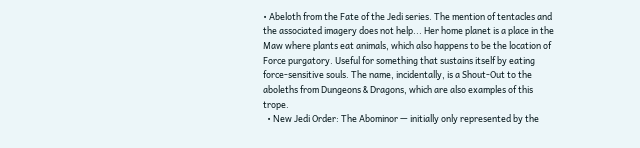• Abeloth from the Fate of the Jedi series. The mention of tentacles and the associated imagery does not help... Her home planet is a place in the Maw where plants eat animals, which also happens to be the location of Force purgatory. Useful for something that sustains itself by eating force-sensitive souls. The name, incidentally, is a Shout-Out to the aboleths from Dungeons & Dragons, which are also examples of this trope.
  • New Jedi Order: The Abominor — initially only represented by the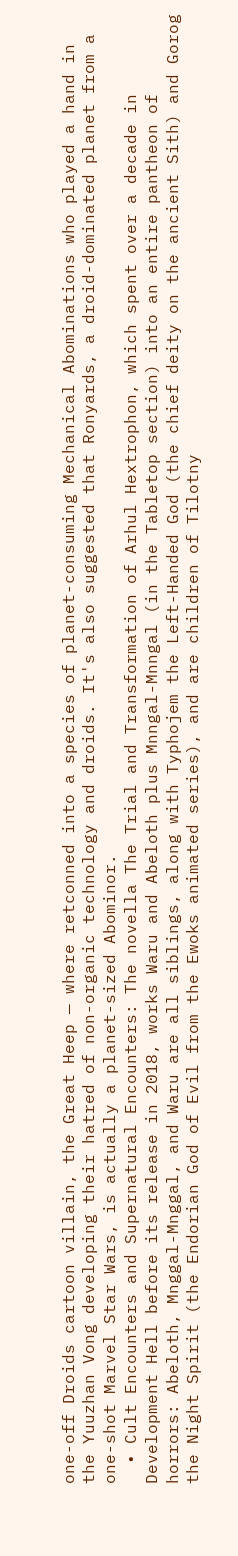one-off Droids cartoon villain, the Great Heep — where retconned into a species of planet-consuming Mechanical Abominations who played a hand in the Yuuzhan Vong developing their hatred of non-organic technology and droids. It's also suggested that Ronyards, a droid-dominated planet from a one-shot Marvel Star Wars, is actually a planet-sized Abominor.
  • Cult Encounters and Supernatural Encounters: The novella The Trial and Transformation of Arhul Hextrophon, which spent over a decade in Development Hell before its release in 2018, works Waru and Abeloth plus Mnngal-Mnngal (in the Tabletop section) into an entire pantheon of horrors: Abeloth, Mnggal-Mnggal, and Waru are all siblings, along with Typhojem the Left-Handed God (the chief deity on the ancient Sith) and Gorog the Night Spirit (the Endorian God of Evil from the Ewoks animated series), and are children of Tilotny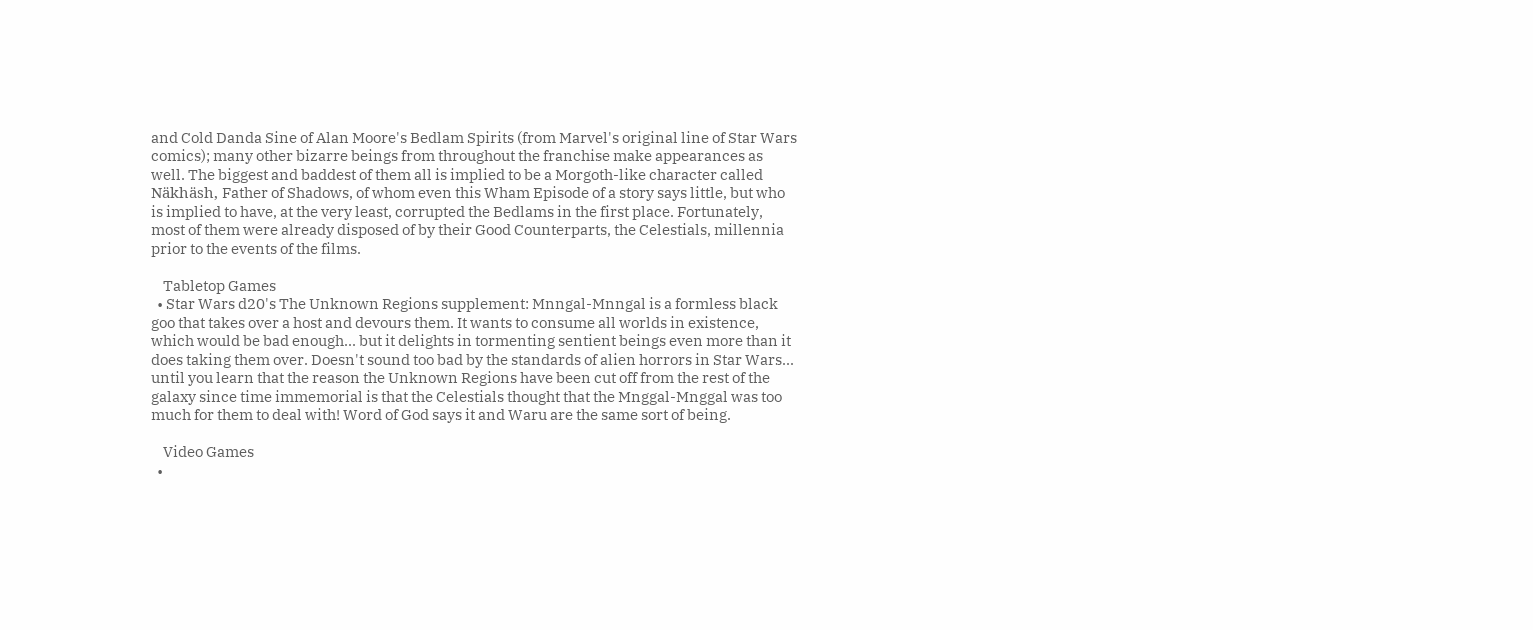and Cold Danda Sine of Alan Moore's Bedlam Spirits (from Marvel's original line of Star Wars comics); many other bizarre beings from throughout the franchise make appearances as well. The biggest and baddest of them all is implied to be a Morgoth-like character called Näkhäsh, Father of Shadows, of whom even this Wham Episode of a story says little, but who is implied to have, at the very least, corrupted the Bedlams in the first place. Fortunately, most of them were already disposed of by their Good Counterparts, the Celestials, millennia prior to the events of the films.

    Tabletop Games
  • Star Wars d20's The Unknown Regions supplement: Mnngal-Mnngal is a formless black goo that takes over a host and devours them. It wants to consume all worlds in existence, which would be bad enough... but it delights in tormenting sentient beings even more than it does taking them over. Doesn't sound too bad by the standards of alien horrors in Star Wars... until you learn that the reason the Unknown Regions have been cut off from the rest of the galaxy since time immemorial is that the Celestials thought that the Mnggal-Mnggal was too much for them to deal with! Word of God says it and Waru are the same sort of being.

    Video Games
  •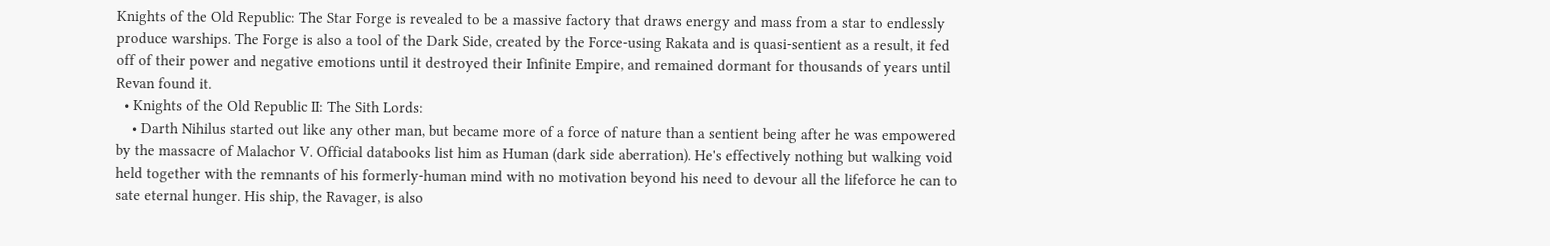Knights of the Old Republic: The Star Forge is revealed to be a massive factory that draws energy and mass from a star to endlessly produce warships. The Forge is also a tool of the Dark Side, created by the Force-using Rakata and is quasi-sentient as a result, it fed off of their power and negative emotions until it destroyed their Infinite Empire, and remained dormant for thousands of years until Revan found it.
  • Knights of the Old Republic II: The Sith Lords:
    • Darth Nihilus started out like any other man, but became more of a force of nature than a sentient being after he was empowered by the massacre of Malachor V. Official databooks list him as Human (dark side aberration). He's effectively nothing but walking void held together with the remnants of his formerly-human mind with no motivation beyond his need to devour all the lifeforce he can to sate eternal hunger. His ship, the Ravager, is also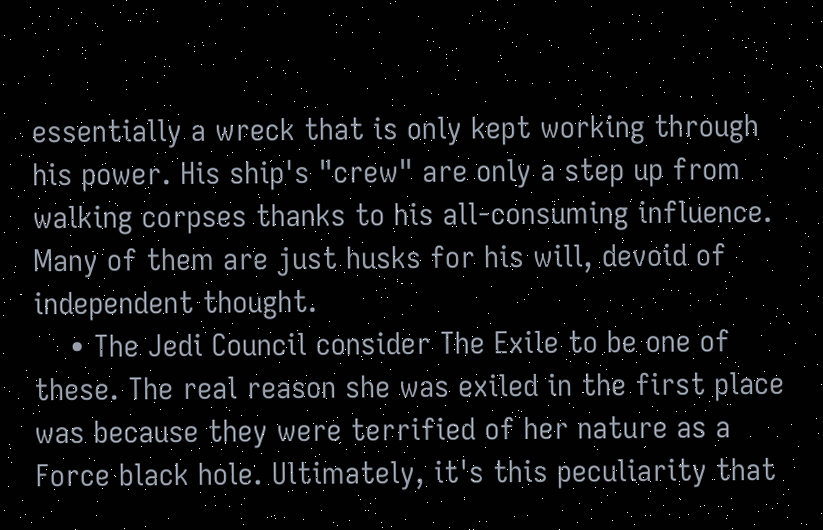essentially a wreck that is only kept working through his power. His ship's "crew" are only a step up from walking corpses thanks to his all-consuming influence. Many of them are just husks for his will, devoid of independent thought.
    • The Jedi Council consider The Exile to be one of these. The real reason she was exiled in the first place was because they were terrified of her nature as a Force black hole. Ultimately, it's this peculiarity that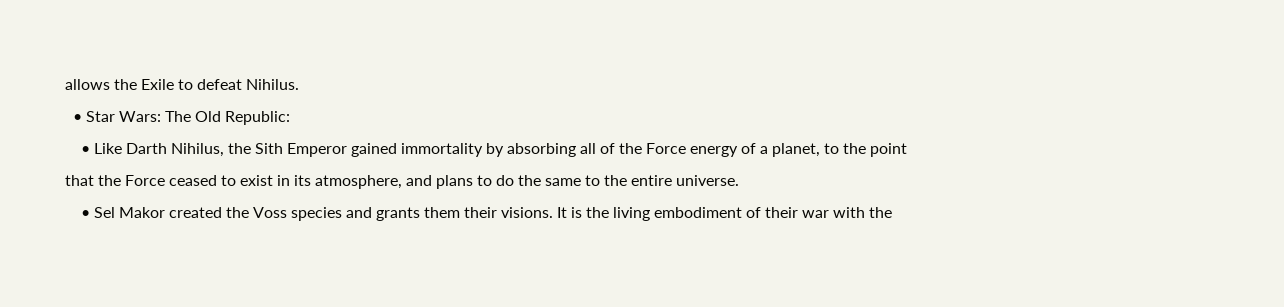allows the Exile to defeat Nihilus.
  • Star Wars: The Old Republic:
    • Like Darth Nihilus, the Sith Emperor gained immortality by absorbing all of the Force energy of a planet, to the point that the Force ceased to exist in its atmosphere, and plans to do the same to the entire universe.
    • Sel Makor created the Voss species and grants them their visions. It is the living embodiment of their war with the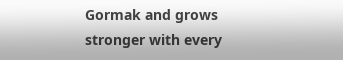Gormak and grows stronger with every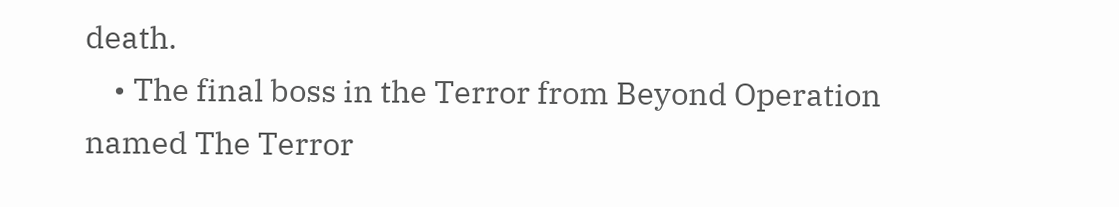death.
    • The final boss in the Terror from Beyond Operation named The Terror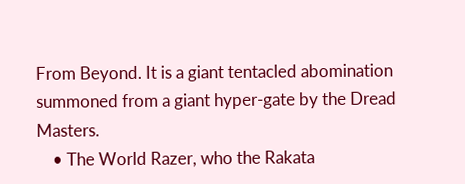From Beyond. It is a giant tentacled abomination summoned from a giant hyper-gate by the Dread Masters.
    • The World Razer, who the Rakata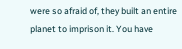were so afraid of, they built an entire planet to imprison it. You have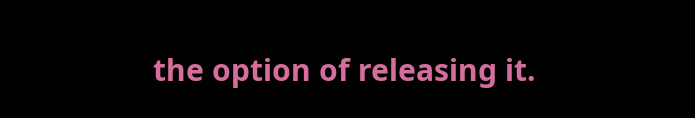the option of releasing it.